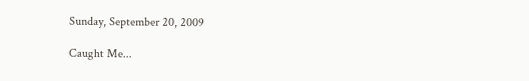Sunday, September 20, 2009

Caught Me...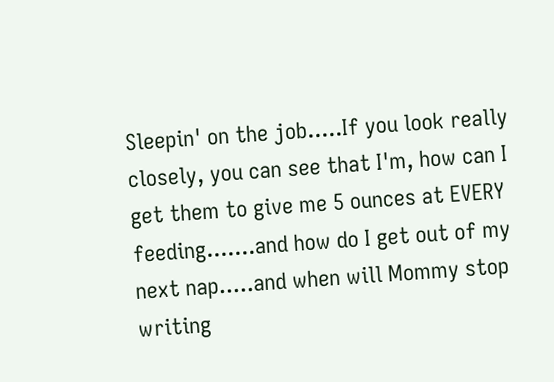Sleepin' on the job.....If you look really closely, you can see that I'm, how can I get them to give me 5 ounces at EVERY feeding.......and how do I get out of my next nap.....and when will Mommy stop writing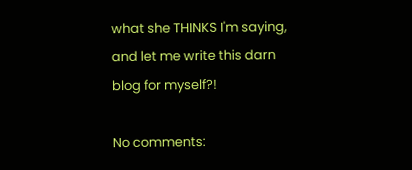what she THINKS I'm saying, and let me write this darn blog for myself?!

No comments: